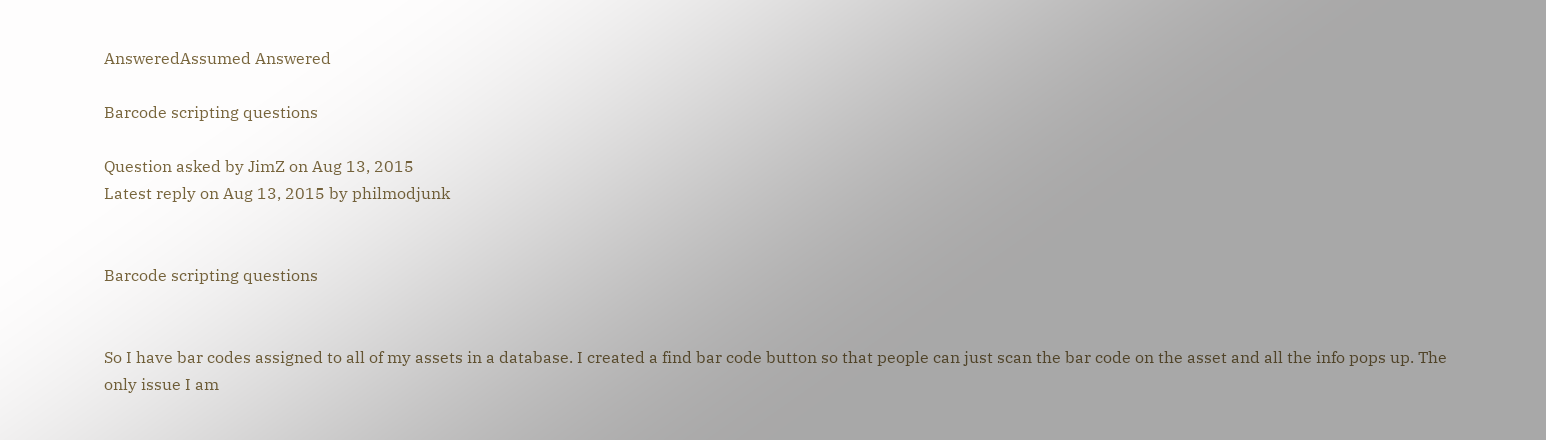AnsweredAssumed Answered

Barcode scripting questions

Question asked by JimZ on Aug 13, 2015
Latest reply on Aug 13, 2015 by philmodjunk


Barcode scripting questions


So I have bar codes assigned to all of my assets in a database. I created a find bar code button so that people can just scan the bar code on the asset and all the info pops up. The only issue I am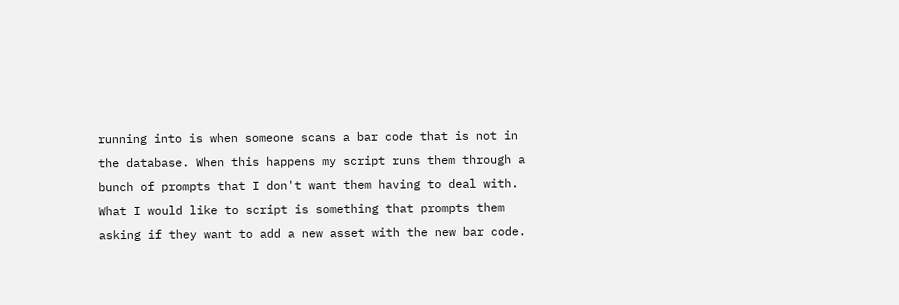running into is when someone scans a bar code that is not in the database. When this happens my script runs them through a bunch of prompts that I don't want them having to deal with. What I would like to script is something that prompts them asking if they want to add a new asset with the new bar code.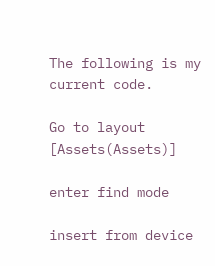The following is my current code.

Go to layout [Assets(Assets)]

enter find mode

insert from device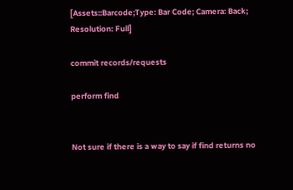[Assets::Barcode;Type: Bar Code; Camera: Back; Resolution: Full]

commit records/requests

perform find


Not sure if there is a way to say if find returns no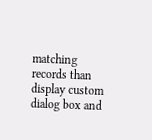matching records than display custom dialog box and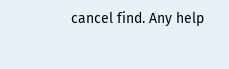cancel find. Any help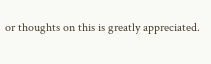or thoughts on this is greatly appreciated.